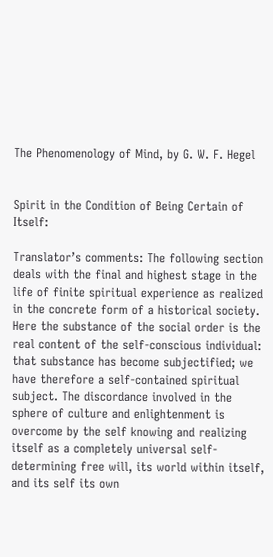The Phenomenology of Mind, by G. W. F. Hegel


Spirit in the Condition of Being Certain of Itself:

Translator’s comments: The following section deals with the final and highest stage in the life of finite spiritual experience as realized in the concrete form of a historical society. Here the substance of the social order is the real content of the self-conscious individual: that substance has become subjectified; we have therefore a self-contained spiritual subject. The discordance involved in the sphere of culture and enlightenment is overcome by the self knowing and realizing itself as a completely universal self-determining free will, its world within itself, and its self its own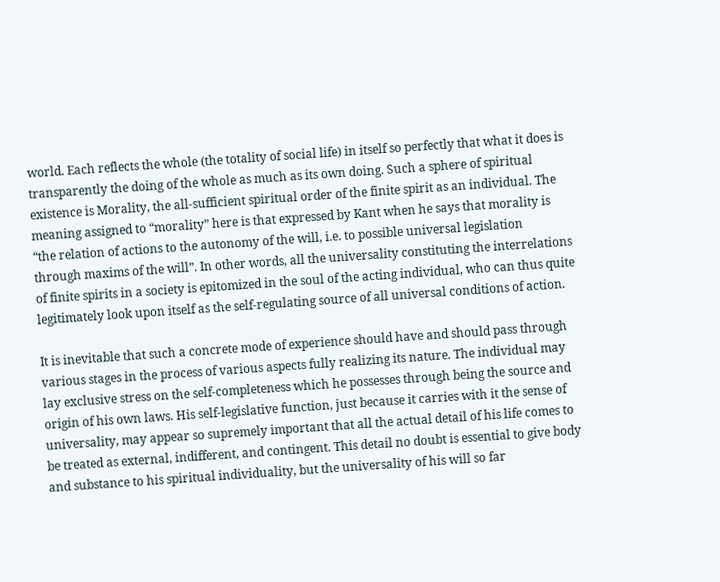world. Each reflects the whole (the totality of social life) in itself so perfectly that what it does is transparently the doing of the whole as much as its own doing. Such a sphere of spiritual existence is Morality, the all-sufficient spiritual order of the finite spirit as an individual. The meaning assigned to “morality” here is that expressed by Kant when he says that morality is “the relation of actions to the autonomy of the will, i.e. to possible universal legislation through maxims of the will”. In other words, all the universality constituting the interrelations of finite spirits in a society is epitomized in the soul of the acting individual, who can thus quite legitimately look upon itself as the self-regulating source of all universal conditions of action.

It is inevitable that such a concrete mode of experience should have and should pass through various stages in the process of various aspects fully realizing its nature. The individual may lay exclusive stress on the self-completeness which he possesses through being the source and origin of his own laws. His self-legislative function, just because it carries with it the sense of universality, may appear so supremely important that all the actual detail of his life comes to be treated as external, indifferent, and contingent. This detail no doubt is essential to give body and substance to his spiritual individuality, but the universality of his will so far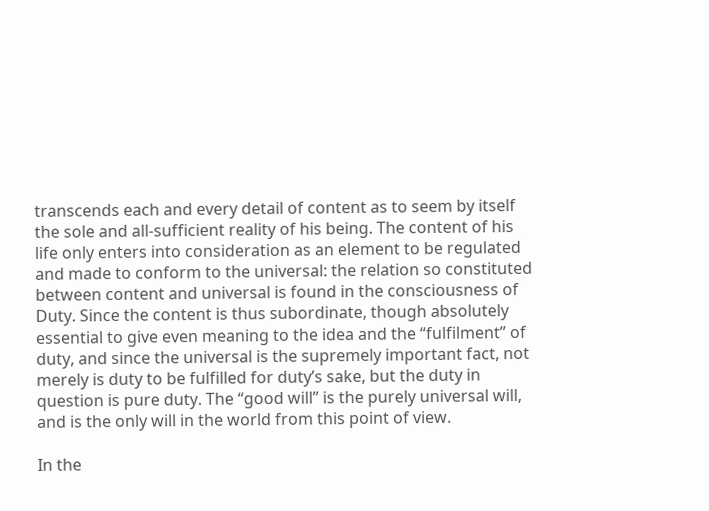transcends each and every detail of content as to seem by itself the sole and all-sufficient reality of his being. The content of his life only enters into consideration as an element to be regulated and made to conform to the universal: the relation so constituted between content and universal is found in the consciousness of Duty. Since the content is thus subordinate, though absolutely essential to give even meaning to the idea and the “fulfilment” of duty, and since the universal is the supremely important fact, not merely is duty to be fulfilled for duty’s sake, but the duty in question is pure duty. The “good will” is the purely universal will, and is the only will in the world from this point of view.

In the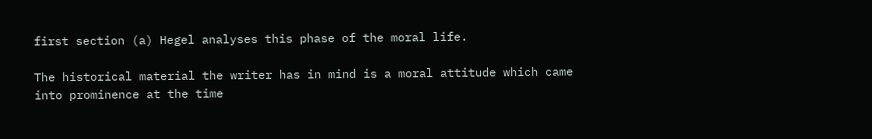first section (a) Hegel analyses this phase of the moral life.

The historical material the writer has in mind is a moral attitude which came into prominence at the time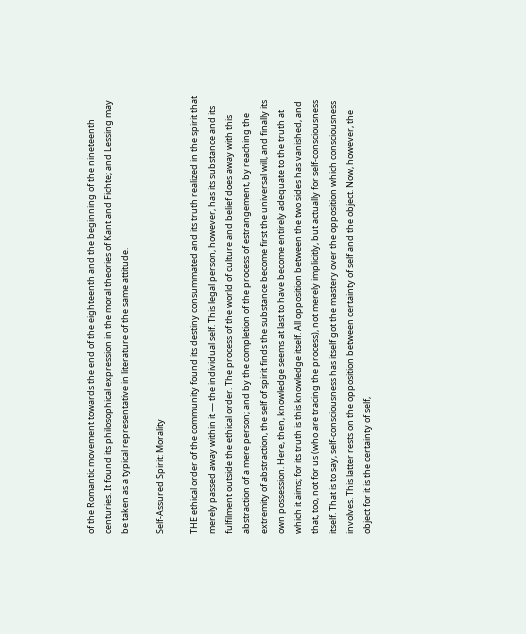of the Romantic movement towards the end of the eighteenth and the beginning of the nineteenth centuries. It found its philosophical expression in the moral theories of Kant and Fichte; and Lessing may be taken as a typical representative in literature of the same attitude.

Self-Assured Spirit: Morality

THE ethical order of the community found its destiny consummated and its truth realized in the spirit that merely passed away within it — the individual self. This legal person, however, has its substance and its fulfilment outside the ethical order. The process of the world of culture and belief does away with this abstraction of a mere person; and by the completion of the process of estrangement, by reaching the extremity of abstraction, the self of spirit finds the substance become first the universal will, and finally its own possession. Here, then, knowledge seems at last to have become entirely adequate to the truth at which it aims; for its truth is this knowledge itself. All opposition between the two sides has vanished, and that, too, not for us (who are tracing the process), not merely implicitly, but actually for self-consciousness itself. That is to say, self-consciousness has itself got the mastery over the opposition which consciousness involves. This latter rests on the opposition between certainty of self and the object. Now, however, the object for it is the certainty of self,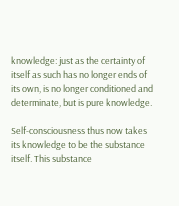knowledge: just as the certainty of itself as such has no longer ends of its own, is no longer conditioned and determinate, but is pure knowledge.

Self-consciousness thus now takes its knowledge to be the substance itself. This substance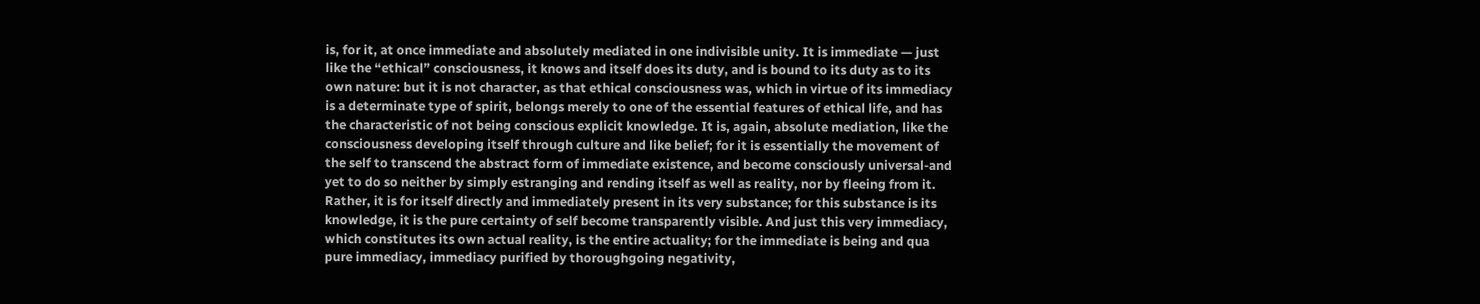is, for it, at once immediate and absolutely mediated in one indivisible unity. It is immediate — just like the “ethical” consciousness, it knows and itself does its duty, and is bound to its duty as to its own nature: but it is not character, as that ethical consciousness was, which in virtue of its immediacy is a determinate type of spirit, belongs merely to one of the essential features of ethical life, and has the characteristic of not being conscious explicit knowledge. It is, again, absolute mediation, like the consciousness developing itself through culture and like belief; for it is essentially the movement of the self to transcend the abstract form of immediate existence, and become consciously universal-and yet to do so neither by simply estranging and rending itself as well as reality, nor by fleeing from it. Rather, it is for itself directly and immediately present in its very substance; for this substance is its knowledge, it is the pure certainty of self become transparently visible. And just this very immediacy, which constitutes its own actual reality, is the entire actuality; for the immediate is being and qua pure immediacy, immediacy purified by thoroughgoing negativity,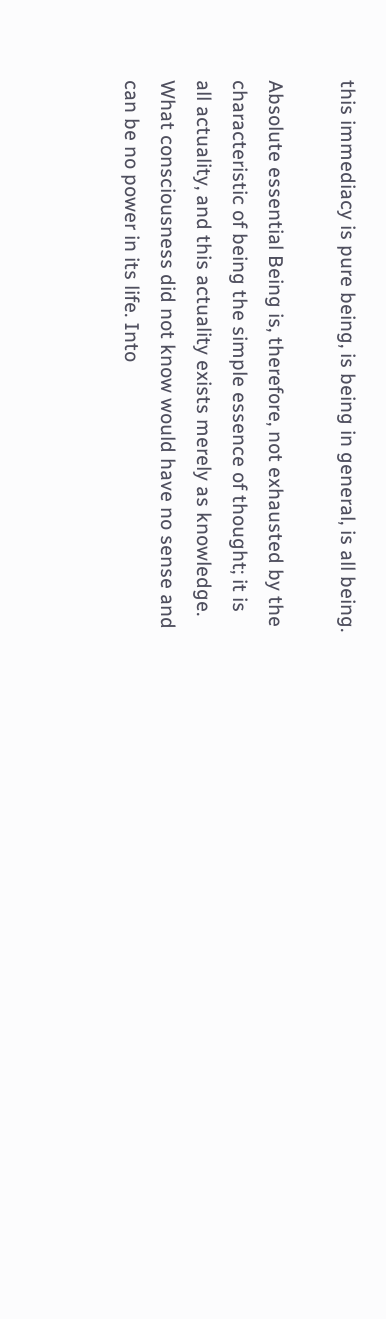this immediacy is pure being, is being in general, is all being.

Absolute essential Being is, therefore, not exhausted by the characteristic of being the simple essence of thought; it is all actuality, and this actuality exists merely as knowledge. What consciousness did not know would have no sense and can be no power in its life. Into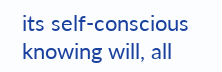its self-conscious knowing will, all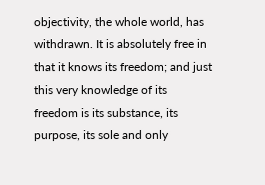objectivity, the whole world, has withdrawn. It is absolutely free in that it knows its freedom; and just this very knowledge of its freedom is its substance, its purpose, its sole and only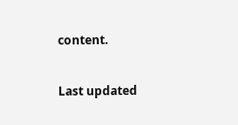content.

Last updated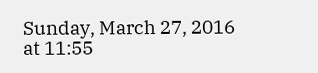Sunday, March 27, 2016 at 11:55